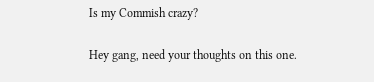Is my Commish crazy?

Hey gang, need your thoughts on this one.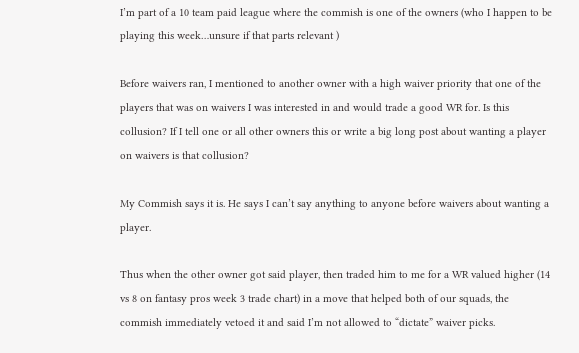I’m part of a 10 team paid league where the commish is one of the owners (who I happen to be playing this week…unsure if that parts relevant )

Before waivers ran, I mentioned to another owner with a high waiver priority that one of the players that was on waivers I was interested in and would trade a good WR for. Is this collusion? If I tell one or all other owners this or write a big long post about wanting a player on waivers is that collusion?

My Commish says it is. He says I can’t say anything to anyone before waivers about wanting a player.

Thus when the other owner got said player, then traded him to me for a WR valued higher (14 vs 8 on fantasy pros week 3 trade chart) in a move that helped both of our squads, the commish immediately vetoed it and said I’m not allowed to “dictate” waiver picks.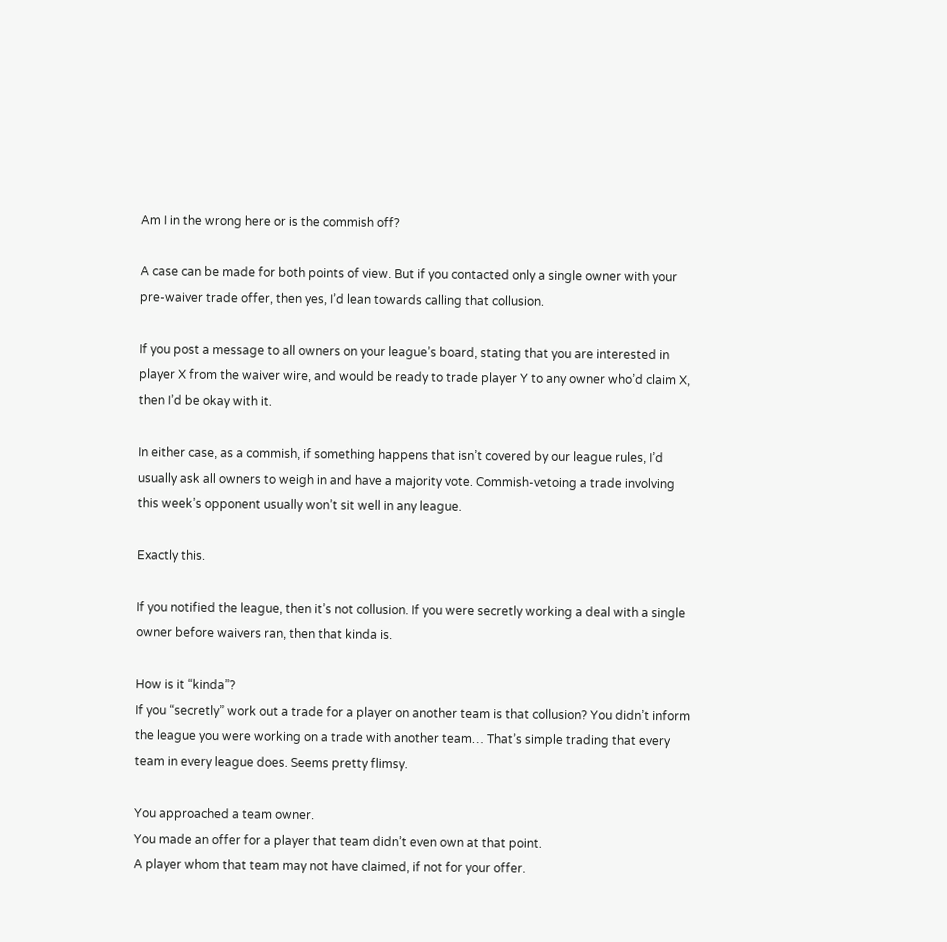Am I in the wrong here or is the commish off?

A case can be made for both points of view. But if you contacted only a single owner with your pre-waiver trade offer, then yes, I’d lean towards calling that collusion.

If you post a message to all owners on your league’s board, stating that you are interested in player X from the waiver wire, and would be ready to trade player Y to any owner who’d claim X, then I’d be okay with it.

In either case, as a commish, if something happens that isn’t covered by our league rules, I’d usually ask all owners to weigh in and have a majority vote. Commish-vetoing a trade involving this week’s opponent usually won’t sit well in any league.

Exactly this.

If you notified the league, then it’s not collusion. If you were secretly working a deal with a single owner before waivers ran, then that kinda is.

How is it “kinda”?
If you “secretly” work out a trade for a player on another team is that collusion? You didn’t inform the league you were working on a trade with another team… That’s simple trading that every team in every league does. Seems pretty flimsy.

You approached a team owner.
You made an offer for a player that team didn’t even own at that point.
A player whom that team may not have claimed, if not for your offer.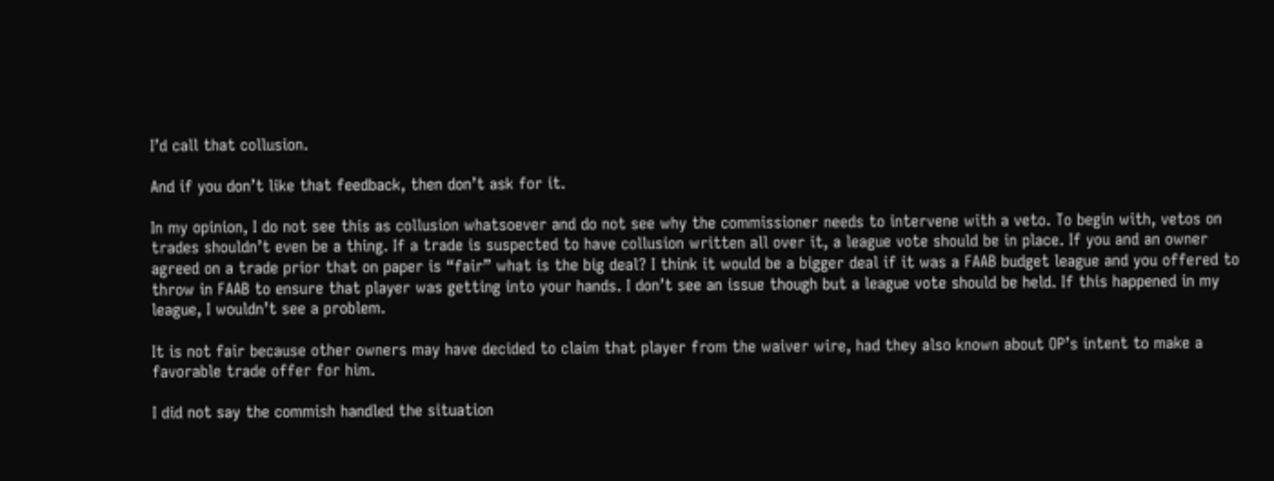I’d call that collusion.

And if you don’t like that feedback, then don’t ask for it.

In my opinion, I do not see this as collusion whatsoever and do not see why the commissioner needs to intervene with a veto. To begin with, vetos on trades shouldn’t even be a thing. If a trade is suspected to have collusion written all over it, a league vote should be in place. If you and an owner agreed on a trade prior that on paper is “fair” what is the big deal? I think it would be a bigger deal if it was a FAAB budget league and you offered to throw in FAAB to ensure that player was getting into your hands. I don’t see an issue though but a league vote should be held. If this happened in my league, I wouldn’t see a problem.

It is not fair because other owners may have decided to claim that player from the waiver wire, had they also known about OP’s intent to make a favorable trade offer for him.

I did not say the commish handled the situation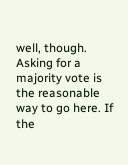well, though. Asking for a majority vote is the reasonable way to go here. If the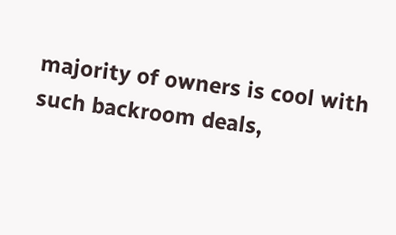majority of owners is cool with such backroom deals,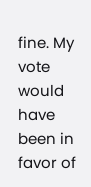fine. My vote would have been in favor of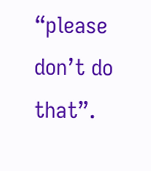“please don’t do that”.